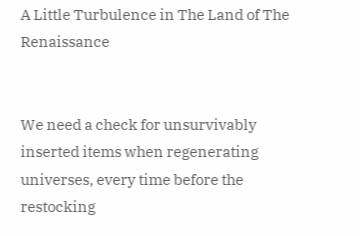A Little Turbulence in The Land of The Renaissance


We need a check for unsurvivably inserted items when regenerating universes, every time before the restocking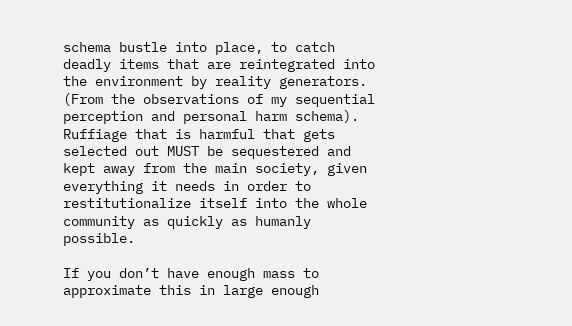schema bustle into place, to catch deadly items that are reintegrated into the environment by reality generators. (From the observations of my sequential perception and personal harm schema). Ruffiage that is harmful that gets selected out MUST be sequestered and kept away from the main society, given everything it needs in order to restitutionalize itself into the whole community as quickly as humanly possible.

If you don’t have enough mass to approximate this in large enough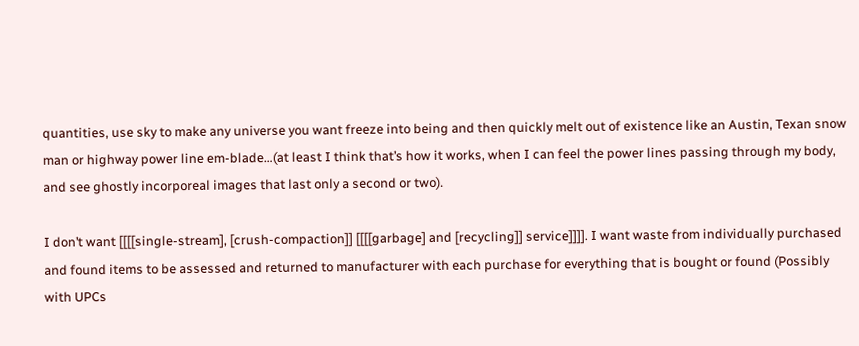quantities, use sky to make any universe you want freeze into being and then quickly melt out of existence like an Austin, Texan snow man or highway power line em-blade…(at least I think that’s how it works, when I can feel the power lines passing through my body, and see ghostly incorporeal images that last only a second or two).

I don’t want [[[[single-stream], [crush-compaction]] [[[[garbage] and [recycling]] service]]]]. I want waste from individually purchased and found items to be assessed and returned to manufacturer with each purchase for everything that is bought or found (Possibly with UPCs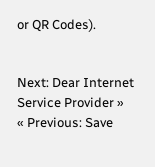or QR Codes).


Next: Dear Internet Service Provider »
« Previous: Save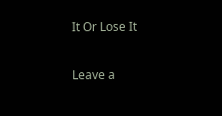It Or Lose It

Leave a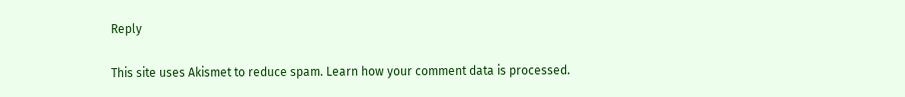Reply

This site uses Akismet to reduce spam. Learn how your comment data is processed.